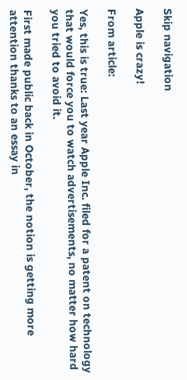Skip navigation

Apple is crazy!

From article:

Yes, this is true: Last year Apple Inc. filed for a patent on technology that would force you to watch advertisements, no matter how hard you tried to avoid it.

First made public back in October, the notion is getting more attention thanks to an essay in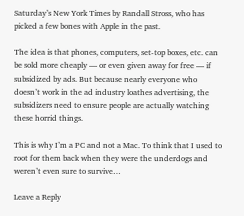Saturday’s New York Times by Randall Stross, who has picked a few bones with Apple in the past.

The idea is that phones, computers, set-top boxes, etc. can be sold more cheaply — or even given away for free — if subsidized by ads. But because nearly everyone who doesn’t work in the ad industry loathes advertising, the subsidizers need to ensure people are actually watching these horrid things.

This is why I’m a PC and not a Mac. To think that I used to root for them back when they were the underdogs and weren’t even sure to survive…

Leave a Reply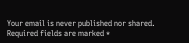Your email is never published nor shared. Required fields are marked *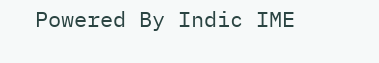Powered By Indic IME